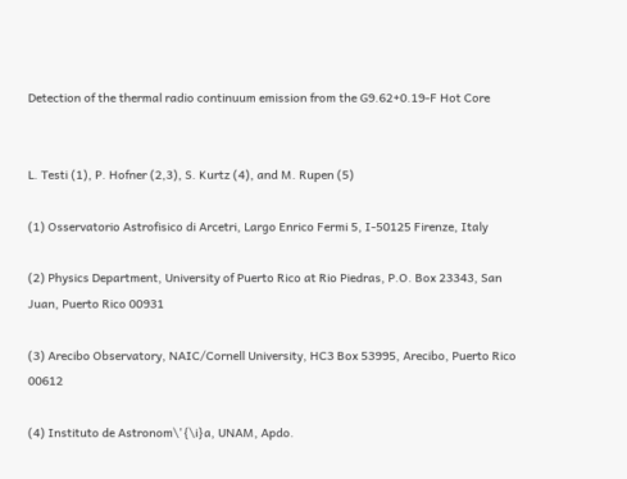Detection of the thermal radio continuum emission from the G9.62+0.19-F Hot Core


L. Testi (1), P. Hofner (2,3), S. Kurtz (4), and M. Rupen (5)

(1) Osservatorio Astrofisico di Arcetri, Largo Enrico Fermi 5, I-50125 Firenze, Italy

(2) Physics Department, University of Puerto Rico at Rio Piedras, P.O. Box 23343, San Juan, Puerto Rico 00931

(3) Arecibo Observatory, NAIC/Cornell University, HC3 Box 53995, Arecibo, Puerto Rico 00612

(4) Instituto de Astronom\'{\i}a, UNAM, Apdo.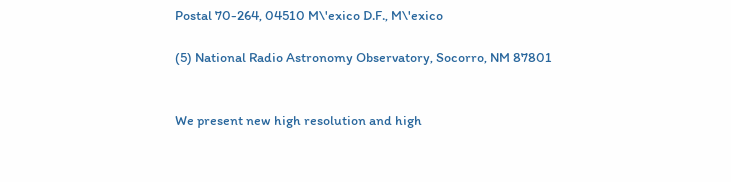Postal 70-264, 04510 M\'exico D.F., M\'exico

(5) National Radio Astronomy Observatory, Socorro, NM 87801


We present new high resolution and high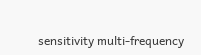sensitivity multi-frequency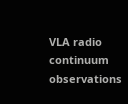VLA radio continuum observations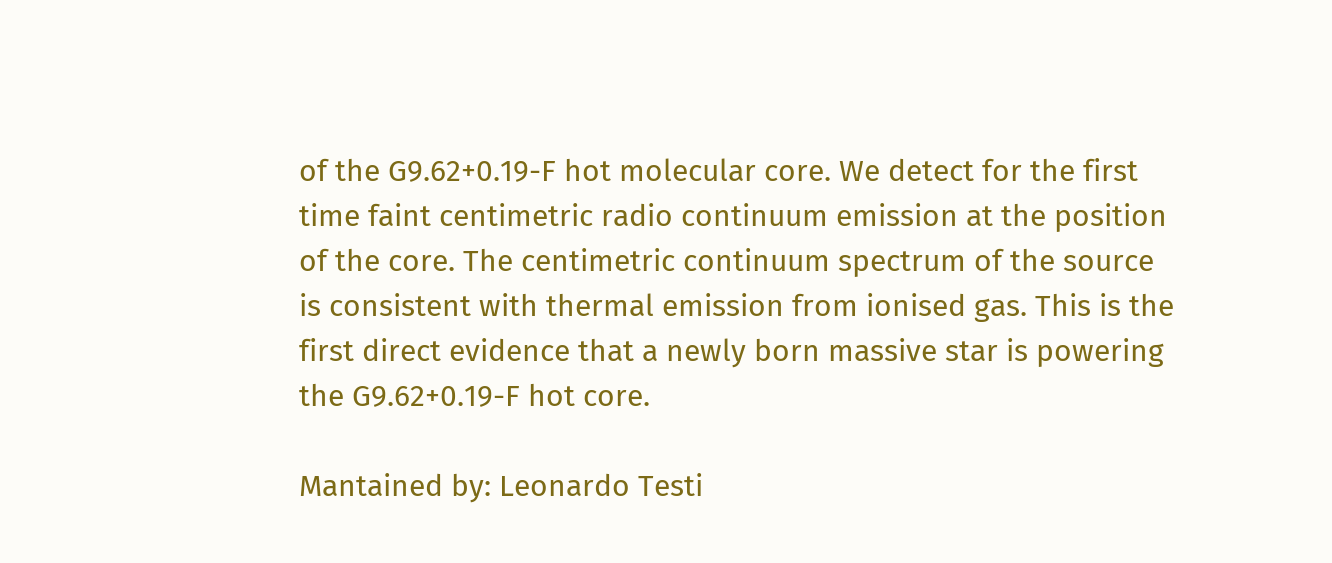of the G9.62+0.19-F hot molecular core. We detect for the first time faint centimetric radio continuum emission at the position of the core. The centimetric continuum spectrum of the source is consistent with thermal emission from ionised gas. This is the first direct evidence that a newly born massive star is powering the G9.62+0.19-F hot core.

Mantained by: Leonardo Testi